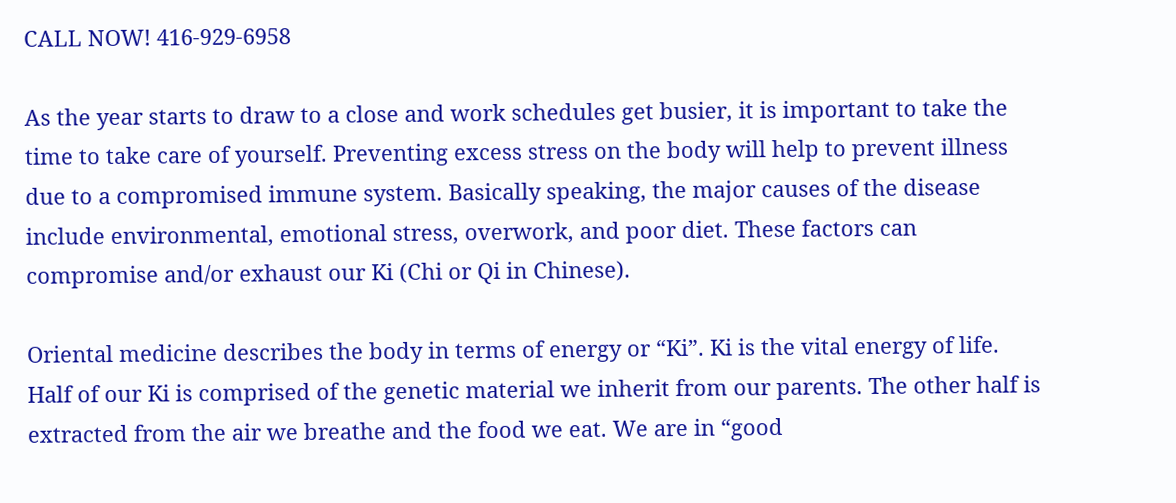CALL NOW! 416-929-6958

As the year starts to draw to a close and work schedules get busier, it is important to take the time to take care of yourself. Preventing excess stress on the body will help to prevent illness due to a compromised immune system. Basically speaking, the major causes of the disease include environmental, emotional stress, overwork, and poor diet. These factors can compromise and/or exhaust our Ki (Chi or Qi in Chinese).

Oriental medicine describes the body in terms of energy or “Ki”. Ki is the vital energy of life. Half of our Ki is comprised of the genetic material we inherit from our parents. The other half is extracted from the air we breathe and the food we eat. We are in “good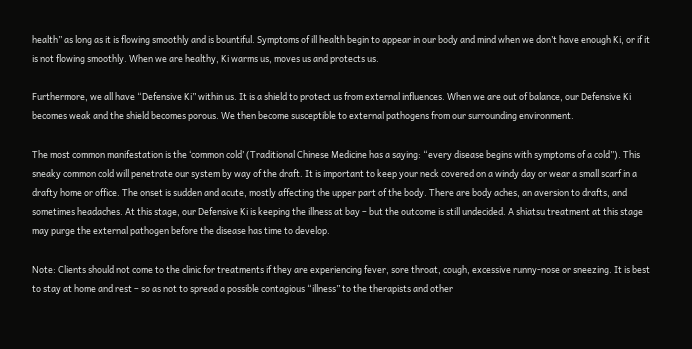health” as long as it is flowing smoothly and is bountiful. Symptoms of ill health begin to appear in our body and mind when we don’t have enough Ki, or if it is not flowing smoothly. When we are healthy, Ki warms us, moves us and protects us.

Furthermore, we all have “Defensive Ki” within us. It is a shield to protect us from external influences. When we are out of balance, our Defensive Ki becomes weak and the shield becomes porous. We then become susceptible to external pathogens from our surrounding environment.

The most common manifestation is the ‘common cold’ (Traditional Chinese Medicine has a saying: “every disease begins with symptoms of a cold”). This sneaky common cold will penetrate our system by way of the draft. It is important to keep your neck covered on a windy day or wear a small scarf in a drafty home or office. The onset is sudden and acute, mostly affecting the upper part of the body. There are body aches, an aversion to drafts, and sometimes headaches. At this stage, our Defensive Ki is keeping the illness at bay – but the outcome is still undecided. A shiatsu treatment at this stage may purge the external pathogen before the disease has time to develop.

Note: Clients should not come to the clinic for treatments if they are experiencing fever, sore throat, cough, excessive runny-nose or sneezing. It is best to stay at home and rest – so as not to spread a possible contagious “illness” to the therapists and other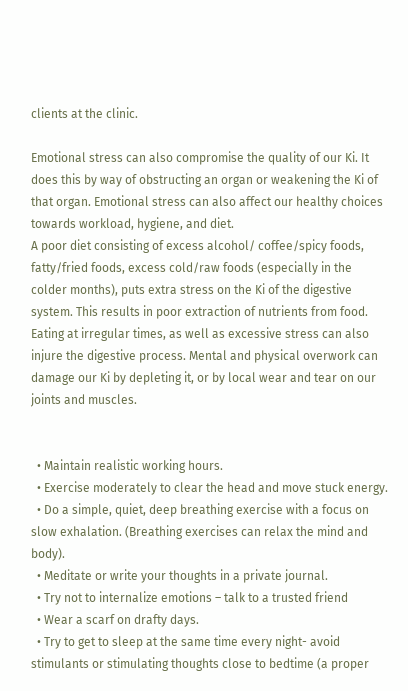clients at the clinic.

Emotional stress can also compromise the quality of our Ki. It does this by way of obstructing an organ or weakening the Ki of that organ. Emotional stress can also affect our healthy choices towards workload, hygiene, and diet.
A poor diet consisting of excess alcohol/ coffee/spicy foods, fatty/fried foods, excess cold/raw foods (especially in the colder months), puts extra stress on the Ki of the digestive system. This results in poor extraction of nutrients from food. Eating at irregular times, as well as excessive stress can also injure the digestive process. Mental and physical overwork can damage our Ki by depleting it, or by local wear and tear on our joints and muscles.


  • Maintain realistic working hours.
  • Exercise moderately to clear the head and move stuck energy.
  • Do a simple, quiet, deep breathing exercise with a focus on slow exhalation. (Breathing exercises can relax the mind and body).
  • Meditate or write your thoughts in a private journal.
  • Try not to internalize emotions – talk to a trusted friend
  • Wear a scarf on drafty days.
  • Try to get to sleep at the same time every night- avoid stimulants or stimulating thoughts close to bedtime (a proper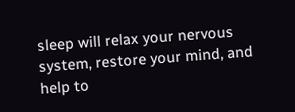sleep will relax your nervous system, restore your mind, and help to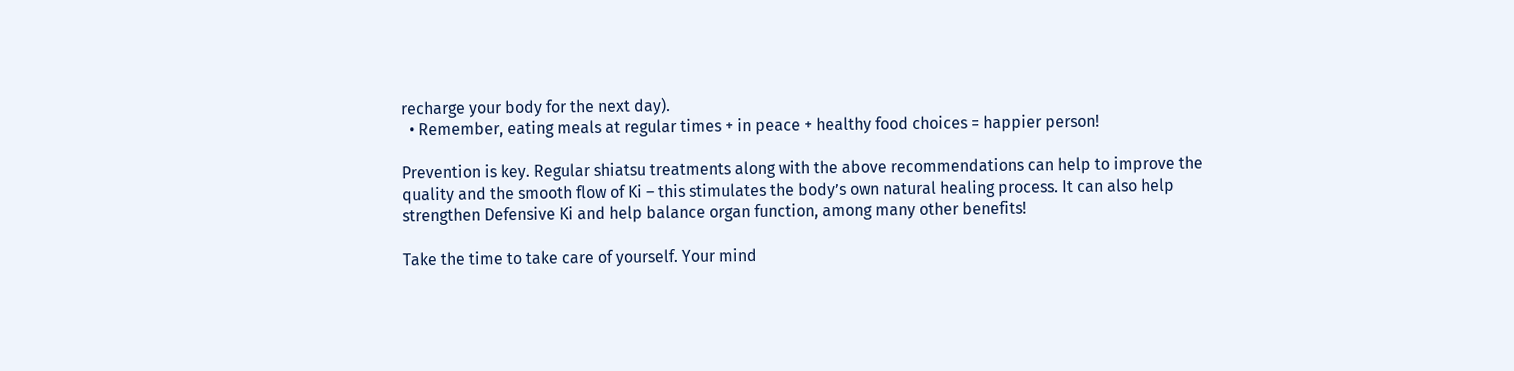recharge your body for the next day).
  • Remember, eating meals at regular times + in peace + healthy food choices = happier person!

Prevention is key. Regular shiatsu treatments along with the above recommendations can help to improve the quality and the smooth flow of Ki – this stimulates the body’s own natural healing process. It can also help strengthen Defensive Ki and help balance organ function, among many other benefits!

Take the time to take care of yourself. Your mind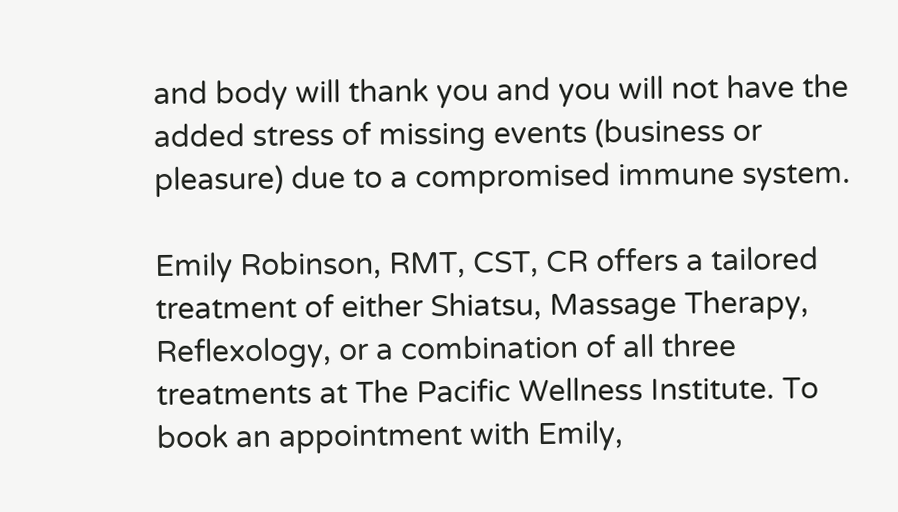and body will thank you and you will not have the added stress of missing events (business or pleasure) due to a compromised immune system.

Emily Robinson, RMT, CST, CR offers a tailored treatment of either Shiatsu, Massage Therapy, Reflexology, or a combination of all three treatments at The Pacific Wellness Institute. To book an appointment with Emily,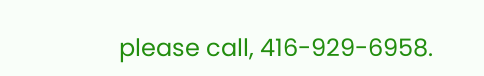please call, 416-929-6958.